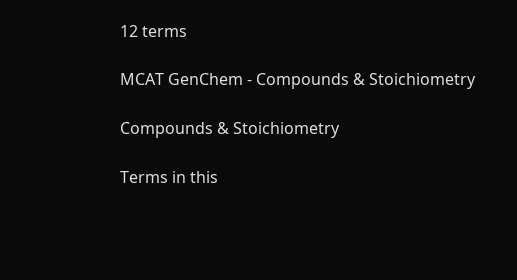12 terms

MCAT GenChem - Compounds & Stoichiometry

Compounds & Stoichiometry

Terms in this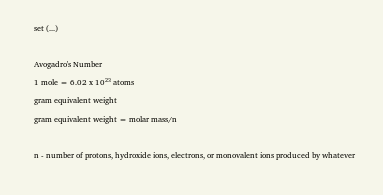set (...)

Avogadro's Number
1 mole = 6.02 x 10²³ atoms
gram equivalent weight
gram equivalent weight = molar mass/n

n - number of protons, hydroxide ions, electrons, or monovalent ions produced by whatever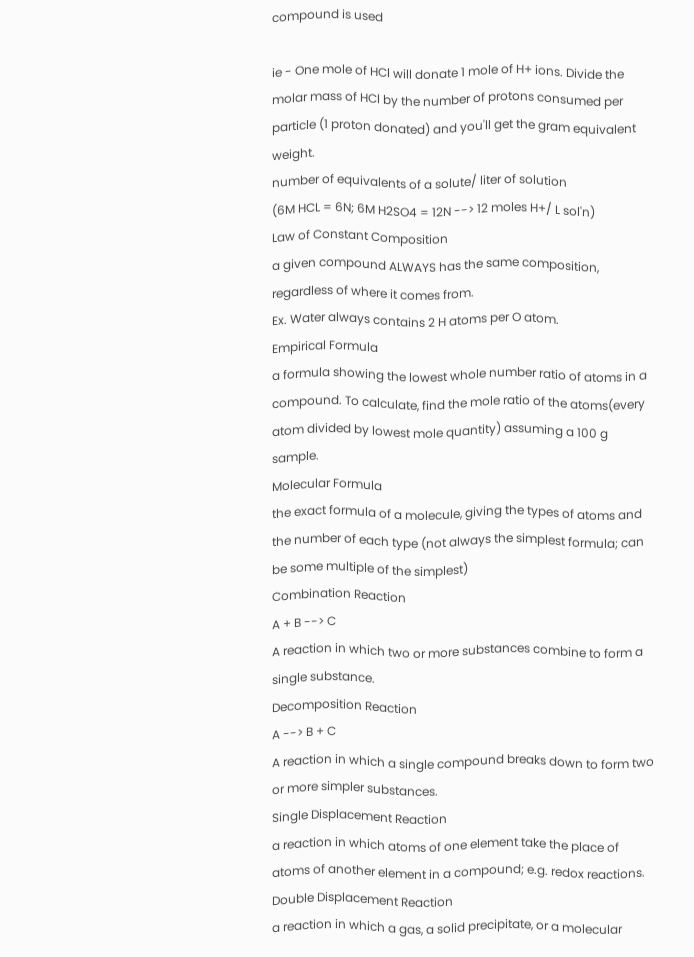compound is used

ie - One mole of HCl will donate 1 mole of H+ ions. Divide the molar mass of HCl by the number of protons consumed per particle (1 proton donated) and you'll get the gram equivalent weight.
number of equivalents of a solute/ liter of solution
(6M HCL = 6N; 6M H2SO4 = 12N --> 12 moles H+/ L sol'n)
Law of Constant Composition
a given compound ALWAYS has the same composition, regardless of where it comes from.
Ex. Water always contains 2 H atoms per O atom.
Empirical Formula
a formula showing the lowest whole number ratio of atoms in a compound. To calculate, find the mole ratio of the atoms(every atom divided by lowest mole quantity) assuming a 100 g sample.
Molecular Formula
the exact formula of a molecule, giving the types of atoms and the number of each type (not always the simplest formula; can be some multiple of the simplest)
Combination Reaction
A + B --> C
A reaction in which two or more substances combine to form a single substance.
Decomposition Reaction
A --> B + C
A reaction in which a single compound breaks down to form two or more simpler substances.
Single Displacement Reaction
a reaction in which atoms of one element take the place of atoms of another element in a compound; e.g. redox reactions.
Double Displacement Reaction
a reaction in which a gas, a solid precipitate, or a molecular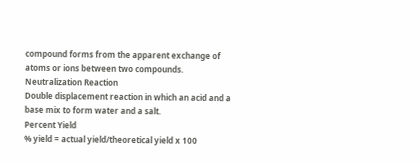compound forms from the apparent exchange of atoms or ions between two compounds.
Neutralization Reaction
Double displacement reaction in which an acid and a base mix to form water and a salt.
Percent Yield
% yield = actual yield/theoretical yield x 100